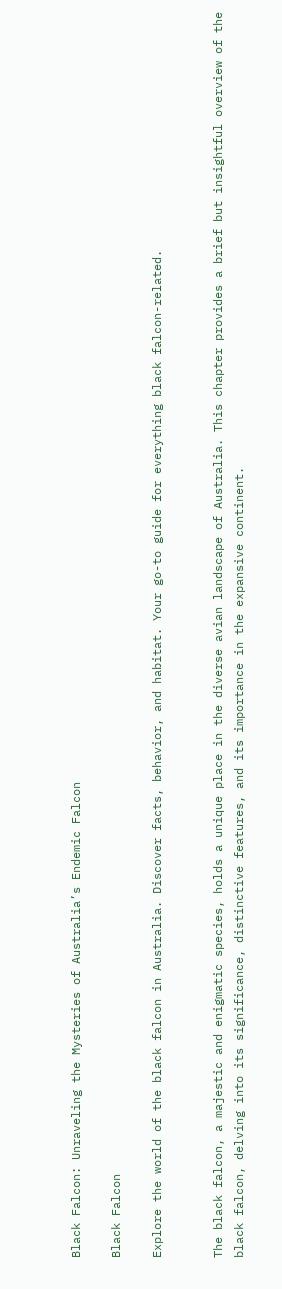Black Falcon: Unraveling the Mysteries of Australia’s Endemic Falcon

Black Falcon

Explore the world of the black falcon in Australia. Discover facts, behavior, and habitat. Your go-to guide for everything black falcon-related.


The black falcon, a majestic and enigmatic species, holds a unique place in the diverse avian landscape of Australia. This chapter provides a brief but insightful overview of the black falcon, delving into its significance, distinctive features, and its importance in the expansive continent.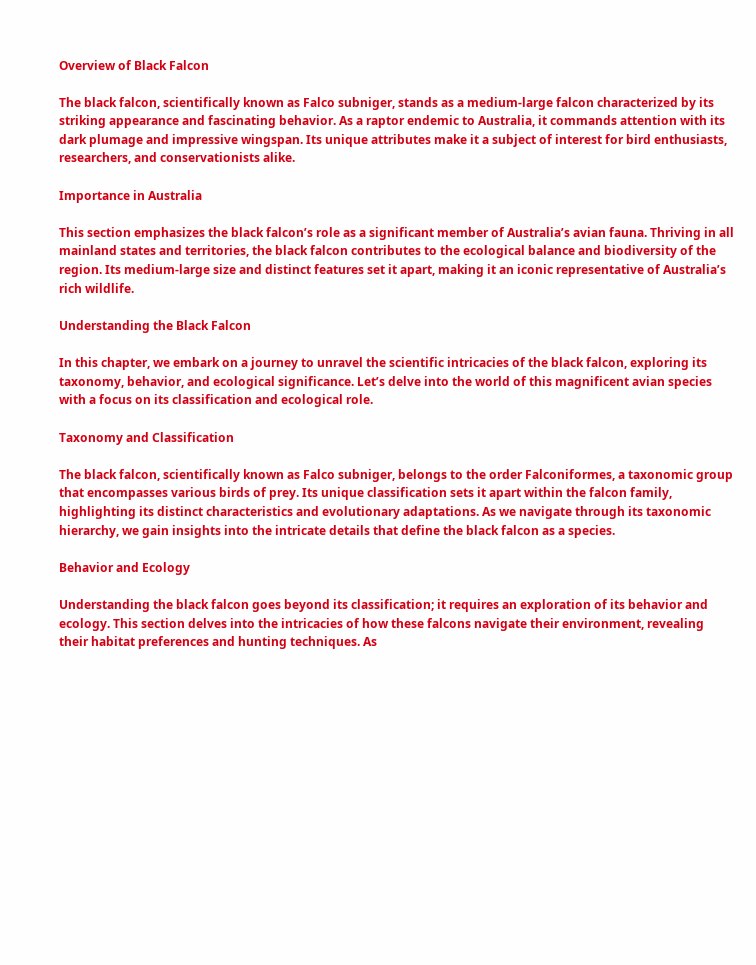Overview of Black Falcon

The black falcon, scientifically known as Falco subniger, stands as a medium-large falcon characterized by its striking appearance and fascinating behavior. As a raptor endemic to Australia, it commands attention with its dark plumage and impressive wingspan. Its unique attributes make it a subject of interest for bird enthusiasts, researchers, and conservationists alike.

Importance in Australia

This section emphasizes the black falcon’s role as a significant member of Australia’s avian fauna. Thriving in all mainland states and territories, the black falcon contributes to the ecological balance and biodiversity of the region. Its medium-large size and distinct features set it apart, making it an iconic representative of Australia’s rich wildlife.

Understanding the Black Falcon

In this chapter, we embark on a journey to unravel the scientific intricacies of the black falcon, exploring its taxonomy, behavior, and ecological significance. Let’s delve into the world of this magnificent avian species with a focus on its classification and ecological role.

Taxonomy and Classification

The black falcon, scientifically known as Falco subniger, belongs to the order Falconiformes, a taxonomic group that encompasses various birds of prey. Its unique classification sets it apart within the falcon family, highlighting its distinct characteristics and evolutionary adaptations. As we navigate through its taxonomic hierarchy, we gain insights into the intricate details that define the black falcon as a species.

Behavior and Ecology

Understanding the black falcon goes beyond its classification; it requires an exploration of its behavior and ecology. This section delves into the intricacies of how these falcons navigate their environment, revealing their habitat preferences and hunting techniques. As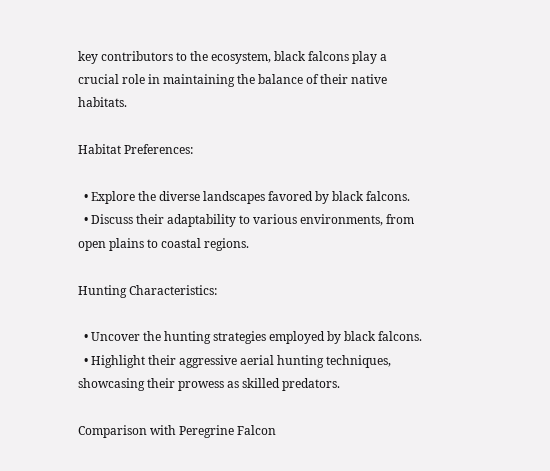key contributors to the ecosystem, black falcons play a crucial role in maintaining the balance of their native habitats.

Habitat Preferences:

  • Explore the diverse landscapes favored by black falcons.
  • Discuss their adaptability to various environments, from open plains to coastal regions.

Hunting Characteristics:

  • Uncover the hunting strategies employed by black falcons.
  • Highlight their aggressive aerial hunting techniques, showcasing their prowess as skilled predators.

Comparison with Peregrine Falcon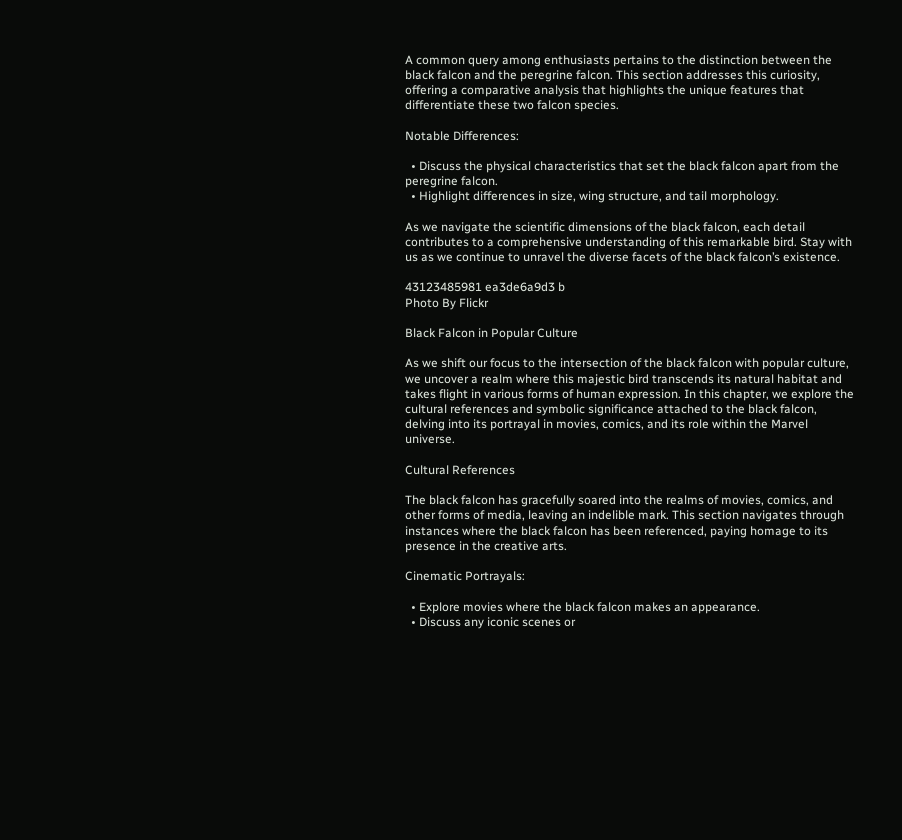A common query among enthusiasts pertains to the distinction between the black falcon and the peregrine falcon. This section addresses this curiosity, offering a comparative analysis that highlights the unique features that differentiate these two falcon species.

Notable Differences:

  • Discuss the physical characteristics that set the black falcon apart from the peregrine falcon.
  • Highlight differences in size, wing structure, and tail morphology.

As we navigate the scientific dimensions of the black falcon, each detail contributes to a comprehensive understanding of this remarkable bird. Stay with us as we continue to unravel the diverse facets of the black falcon’s existence.

43123485981 ea3de6a9d3 b
Photo By Flickr

Black Falcon in Popular Culture

As we shift our focus to the intersection of the black falcon with popular culture, we uncover a realm where this majestic bird transcends its natural habitat and takes flight in various forms of human expression. In this chapter, we explore the cultural references and symbolic significance attached to the black falcon, delving into its portrayal in movies, comics, and its role within the Marvel universe.

Cultural References

The black falcon has gracefully soared into the realms of movies, comics, and other forms of media, leaving an indelible mark. This section navigates through instances where the black falcon has been referenced, paying homage to its presence in the creative arts.

Cinematic Portrayals:

  • Explore movies where the black falcon makes an appearance.
  • Discuss any iconic scenes or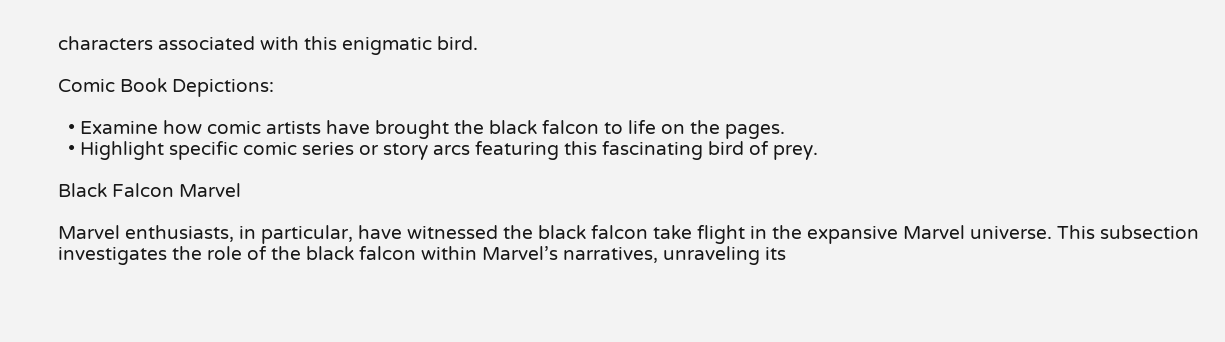characters associated with this enigmatic bird.

Comic Book Depictions:

  • Examine how comic artists have brought the black falcon to life on the pages.
  • Highlight specific comic series or story arcs featuring this fascinating bird of prey.

Black Falcon Marvel

Marvel enthusiasts, in particular, have witnessed the black falcon take flight in the expansive Marvel universe. This subsection investigates the role of the black falcon within Marvel’s narratives, unraveling its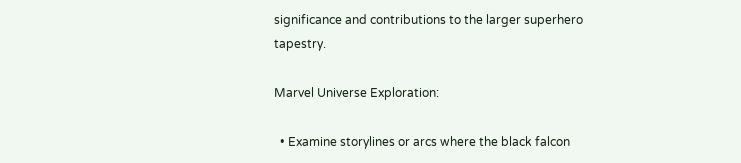significance and contributions to the larger superhero tapestry.

Marvel Universe Exploration:

  • Examine storylines or arcs where the black falcon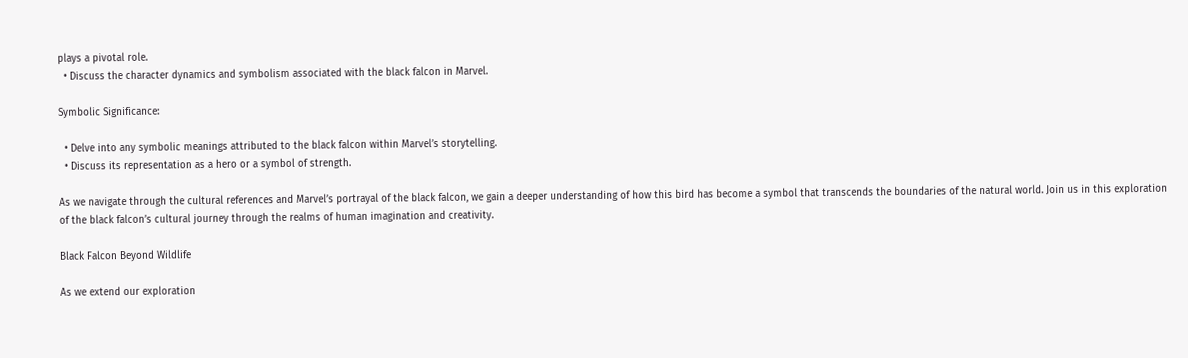plays a pivotal role.
  • Discuss the character dynamics and symbolism associated with the black falcon in Marvel.

Symbolic Significance:

  • Delve into any symbolic meanings attributed to the black falcon within Marvel’s storytelling.
  • Discuss its representation as a hero or a symbol of strength.

As we navigate through the cultural references and Marvel’s portrayal of the black falcon, we gain a deeper understanding of how this bird has become a symbol that transcends the boundaries of the natural world. Join us in this exploration of the black falcon’s cultural journey through the realms of human imagination and creativity.

Black Falcon Beyond Wildlife

As we extend our exploration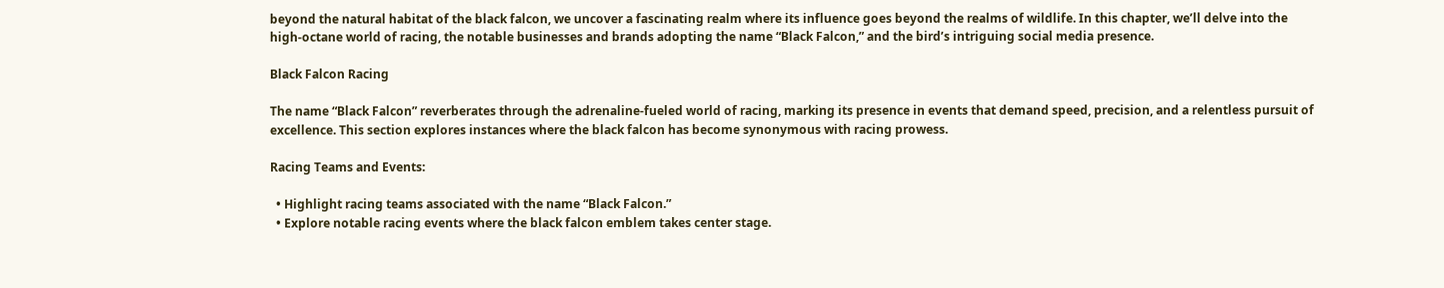beyond the natural habitat of the black falcon, we uncover a fascinating realm where its influence goes beyond the realms of wildlife. In this chapter, we’ll delve into the high-octane world of racing, the notable businesses and brands adopting the name “Black Falcon,” and the bird’s intriguing social media presence.

Black Falcon Racing

The name “Black Falcon” reverberates through the adrenaline-fueled world of racing, marking its presence in events that demand speed, precision, and a relentless pursuit of excellence. This section explores instances where the black falcon has become synonymous with racing prowess.

Racing Teams and Events:

  • Highlight racing teams associated with the name “Black Falcon.”
  • Explore notable racing events where the black falcon emblem takes center stage.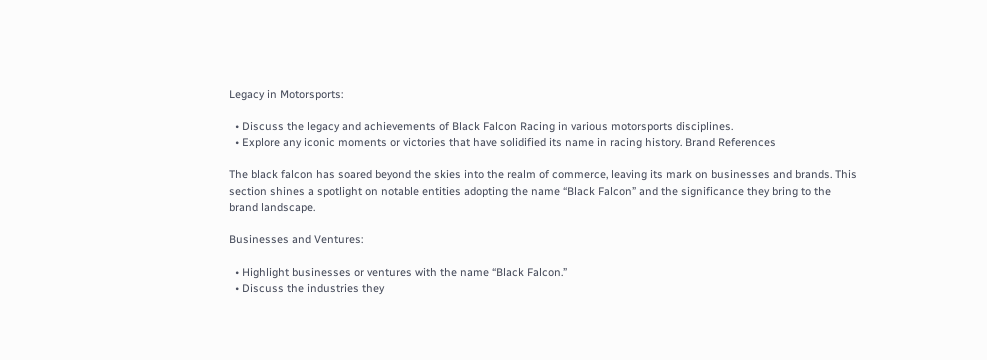Legacy in Motorsports:

  • Discuss the legacy and achievements of Black Falcon Racing in various motorsports disciplines.
  • Explore any iconic moments or victories that have solidified its name in racing history. Brand References

The black falcon has soared beyond the skies into the realm of commerce, leaving its mark on businesses and brands. This section shines a spotlight on notable entities adopting the name “Black Falcon” and the significance they bring to the brand landscape.

Businesses and Ventures:

  • Highlight businesses or ventures with the name “Black Falcon.”
  • Discuss the industries they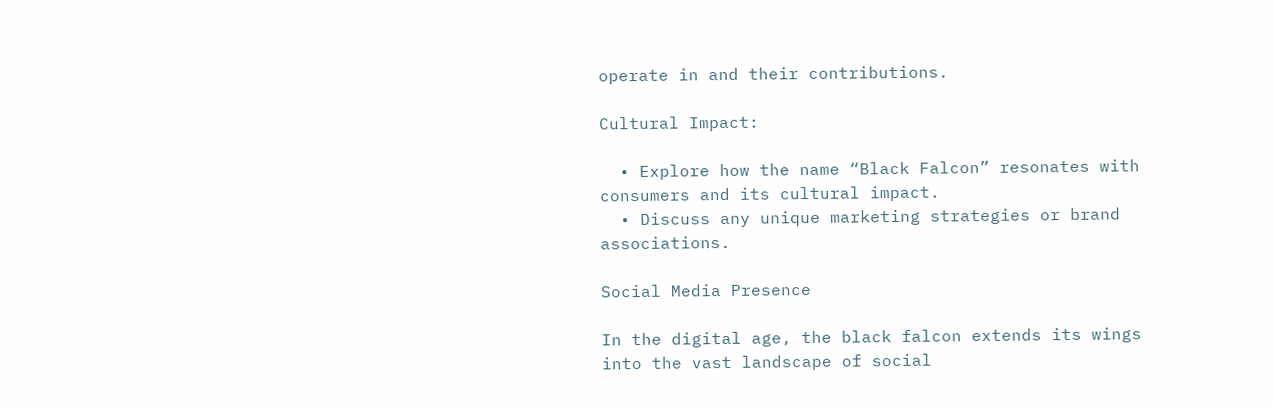operate in and their contributions.

Cultural Impact:

  • Explore how the name “Black Falcon” resonates with consumers and its cultural impact.
  • Discuss any unique marketing strategies or brand associations.

Social Media Presence

In the digital age, the black falcon extends its wings into the vast landscape of social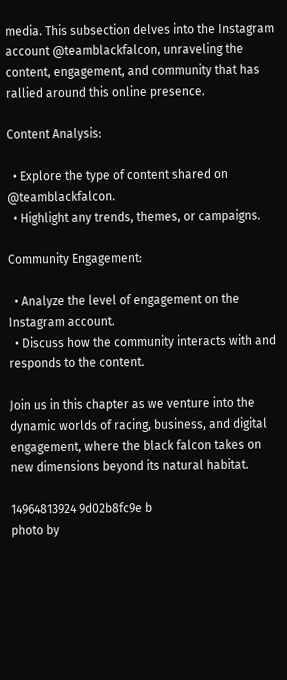media. This subsection delves into the Instagram account @teamblackfalcon, unraveling the content, engagement, and community that has rallied around this online presence.

Content Analysis:

  • Explore the type of content shared on @teamblackfalcon.
  • Highlight any trends, themes, or campaigns.

Community Engagement:

  • Analyze the level of engagement on the Instagram account.
  • Discuss how the community interacts with and responds to the content.

Join us in this chapter as we venture into the dynamic worlds of racing, business, and digital engagement, where the black falcon takes on new dimensions beyond its natural habitat.

14964813924 9d02b8fc9e b
photo by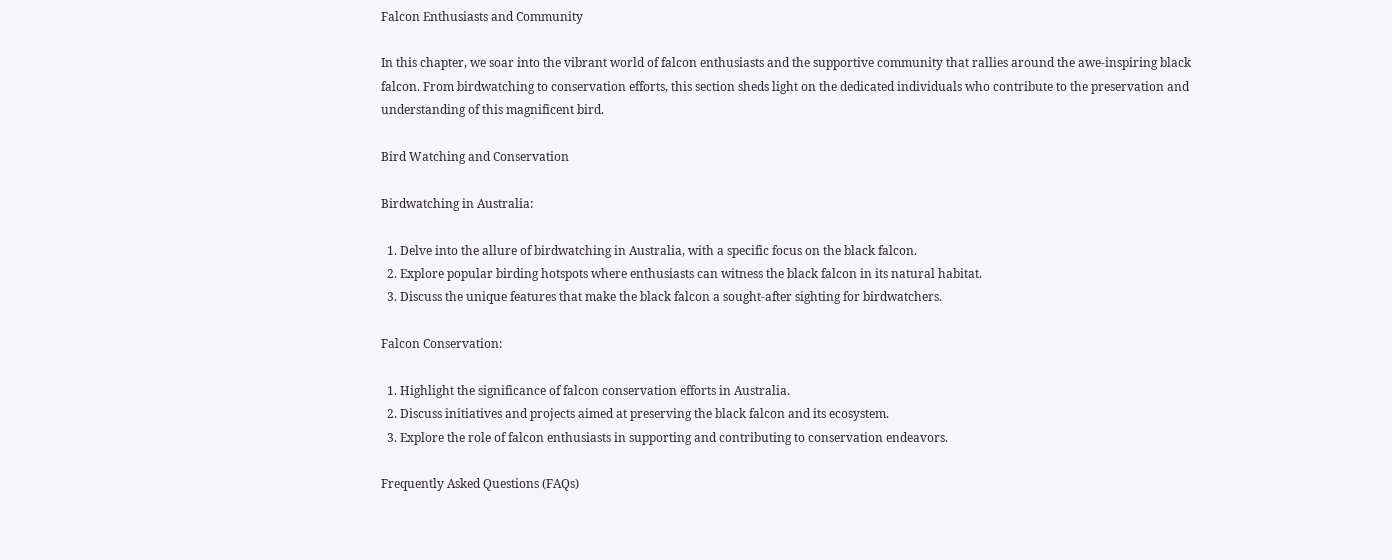Falcon Enthusiasts and Community

In this chapter, we soar into the vibrant world of falcon enthusiasts and the supportive community that rallies around the awe-inspiring black falcon. From birdwatching to conservation efforts, this section sheds light on the dedicated individuals who contribute to the preservation and understanding of this magnificent bird.

Bird Watching and Conservation

Birdwatching in Australia:

  1. Delve into the allure of birdwatching in Australia, with a specific focus on the black falcon.
  2. Explore popular birding hotspots where enthusiasts can witness the black falcon in its natural habitat.
  3. Discuss the unique features that make the black falcon a sought-after sighting for birdwatchers.

Falcon Conservation:

  1. Highlight the significance of falcon conservation efforts in Australia.
  2. Discuss initiatives and projects aimed at preserving the black falcon and its ecosystem.
  3. Explore the role of falcon enthusiasts in supporting and contributing to conservation endeavors.

Frequently Asked Questions (FAQs)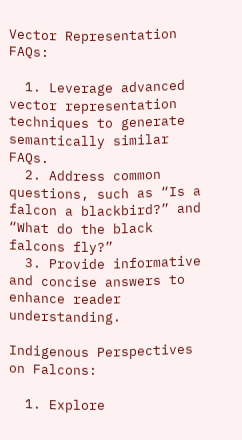Vector Representation FAQs:

  1. Leverage advanced vector representation techniques to generate semantically similar FAQs.
  2. Address common questions, such as “Is a falcon a blackbird?” and “What do the black falcons fly?”
  3. Provide informative and concise answers to enhance reader understanding.

Indigenous Perspectives on Falcons:

  1. Explore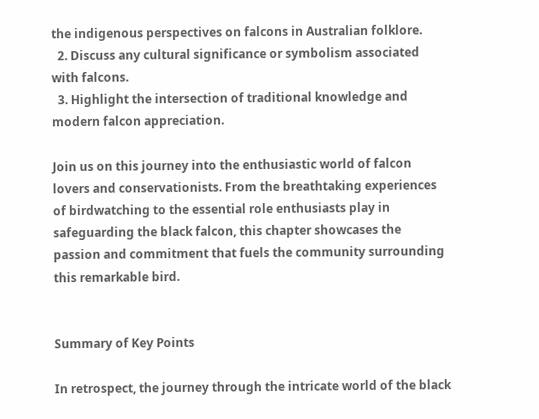the indigenous perspectives on falcons in Australian folklore.
  2. Discuss any cultural significance or symbolism associated with falcons.
  3. Highlight the intersection of traditional knowledge and modern falcon appreciation.

Join us on this journey into the enthusiastic world of falcon lovers and conservationists. From the breathtaking experiences of birdwatching to the essential role enthusiasts play in safeguarding the black falcon, this chapter showcases the passion and commitment that fuels the community surrounding this remarkable bird.


Summary of Key Points

In retrospect, the journey through the intricate world of the black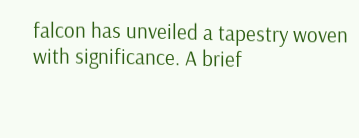falcon has unveiled a tapestry woven with significance. A brief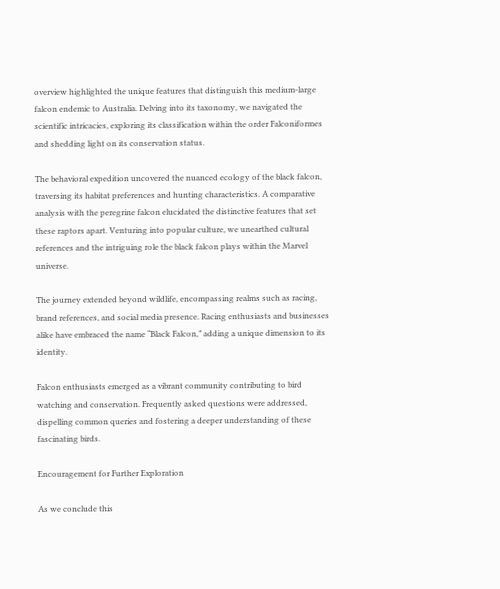overview highlighted the unique features that distinguish this medium-large falcon endemic to Australia. Delving into its taxonomy, we navigated the scientific intricacies, exploring its classification within the order Falconiformes and shedding light on its conservation status.

The behavioral expedition uncovered the nuanced ecology of the black falcon, traversing its habitat preferences and hunting characteristics. A comparative analysis with the peregrine falcon elucidated the distinctive features that set these raptors apart. Venturing into popular culture, we unearthed cultural references and the intriguing role the black falcon plays within the Marvel universe.

The journey extended beyond wildlife, encompassing realms such as racing, brand references, and social media presence. Racing enthusiasts and businesses alike have embraced the name “Black Falcon,” adding a unique dimension to its identity.

Falcon enthusiasts emerged as a vibrant community contributing to bird watching and conservation. Frequently asked questions were addressed, dispelling common queries and fostering a deeper understanding of these fascinating birds.

Encouragement for Further Exploration

As we conclude this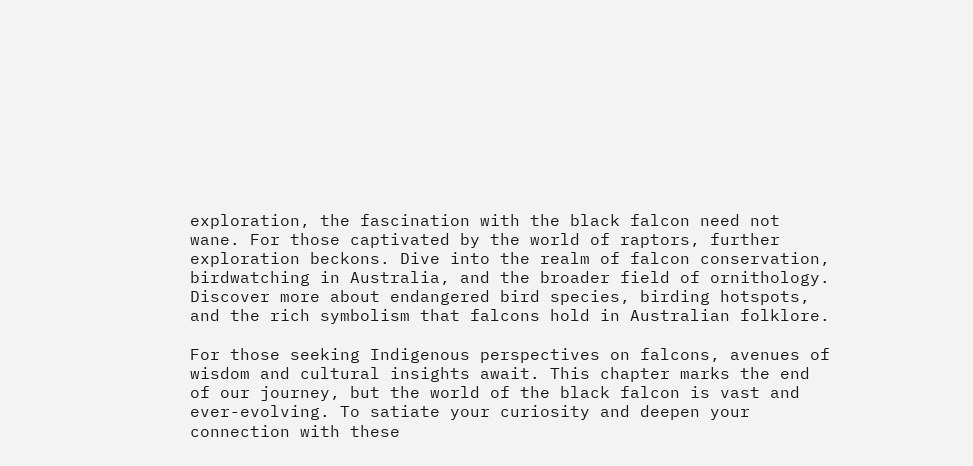exploration, the fascination with the black falcon need not wane. For those captivated by the world of raptors, further exploration beckons. Dive into the realm of falcon conservation, birdwatching in Australia, and the broader field of ornithology. Discover more about endangered bird species, birding hotspots, and the rich symbolism that falcons hold in Australian folklore.

For those seeking Indigenous perspectives on falcons, avenues of wisdom and cultural insights await. This chapter marks the end of our journey, but the world of the black falcon is vast and ever-evolving. To satiate your curiosity and deepen your connection with these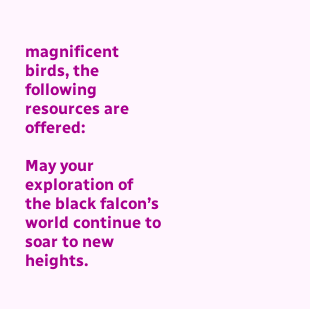magnificent birds, the following resources are offered:

May your exploration of the black falcon’s world continue to soar to new heights.